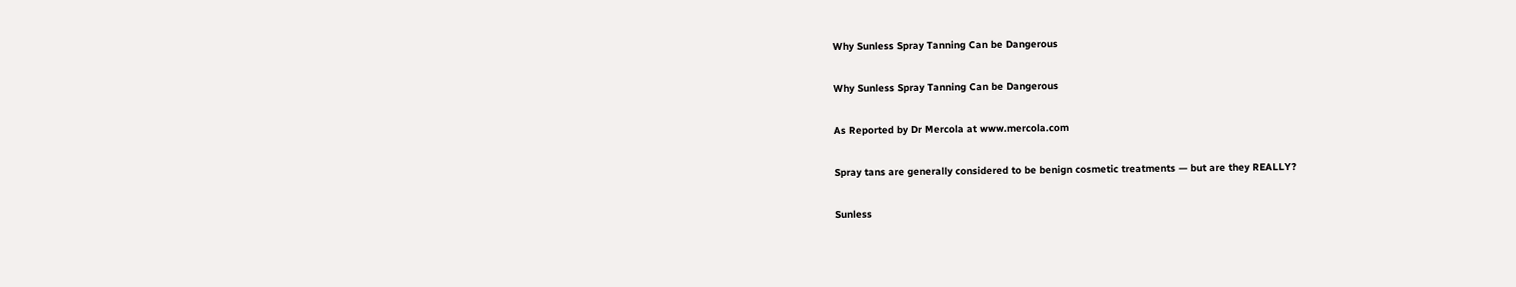Why Sunless Spray Tanning Can be Dangerous

Why Sunless Spray Tanning Can be Dangerous

As Reported by Dr Mercola at www.mercola.com

Spray tans are generally considered to be benign cosmetic treatments — but are they REALLY?

Sunless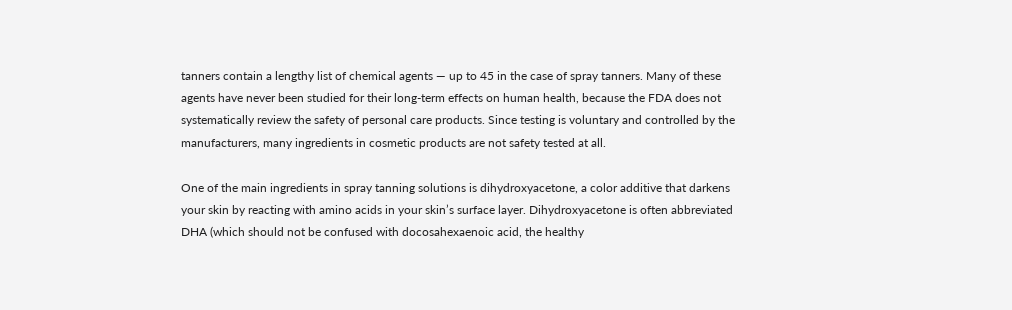tanners contain a lengthy list of chemical agents — up to 45 in the case of spray tanners. Many of these agents have never been studied for their long-term effects on human health, because the FDA does not systematically review the safety of personal care products. Since testing is voluntary and controlled by the manufacturers, many ingredients in cosmetic products are not safety tested at all.

One of the main ingredients in spray tanning solutions is dihydroxyacetone, a color additive that darkens your skin by reacting with amino acids in your skin’s surface layer. Dihydroxyacetone is often abbreviated DHA (which should not be confused with docosahexaenoic acid, the healthy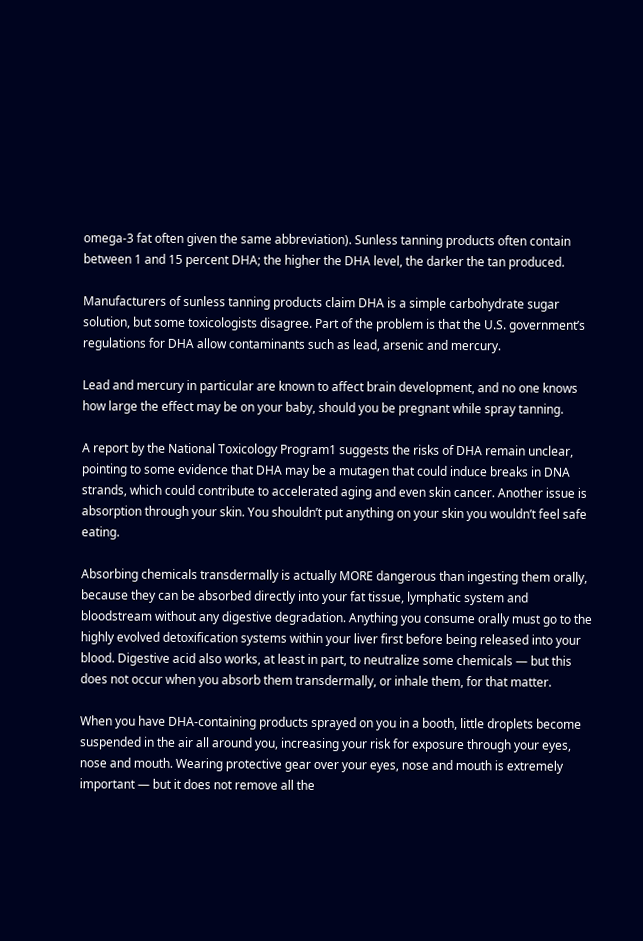omega-3 fat often given the same abbreviation). Sunless tanning products often contain between 1 and 15 percent DHA; the higher the DHA level, the darker the tan produced.

Manufacturers of sunless tanning products claim DHA is a simple carbohydrate sugar solution, but some toxicologists disagree. Part of the problem is that the U.S. government’s regulations for DHA allow contaminants such as lead, arsenic and mercury.

Lead and mercury in particular are known to affect brain development, and no one knows how large the effect may be on your baby, should you be pregnant while spray tanning.

A report by the National Toxicology Program1 suggests the risks of DHA remain unclear, pointing to some evidence that DHA may be a mutagen that could induce breaks in DNA strands, which could contribute to accelerated aging and even skin cancer. Another issue is absorption through your skin. You shouldn’t put anything on your skin you wouldn’t feel safe eating.

Absorbing chemicals transdermally is actually MORE dangerous than ingesting them orally, because they can be absorbed directly into your fat tissue, lymphatic system and bloodstream without any digestive degradation. Anything you consume orally must go to the highly evolved detoxification systems within your liver first before being released into your blood. Digestive acid also works, at least in part, to neutralize some chemicals — but this does not occur when you absorb them transdermally, or inhale them, for that matter.

When you have DHA-containing products sprayed on you in a booth, little droplets become suspended in the air all around you, increasing your risk for exposure through your eyes, nose and mouth. Wearing protective gear over your eyes, nose and mouth is extremely important — but it does not remove all the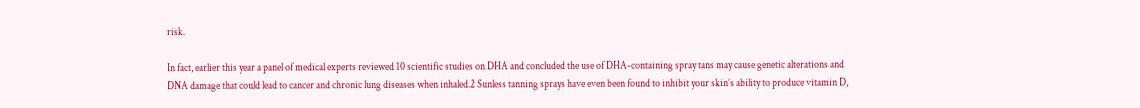risk.

In fact, earlier this year a panel of medical experts reviewed 10 scientific studies on DHA and concluded the use of DHA-containing spray tans may cause genetic alterations and DNA damage that could lead to cancer and chronic lung diseases when inhaled.2 Sunless tanning sprays have even been found to inhibit your skin’s ability to produce vitamin D,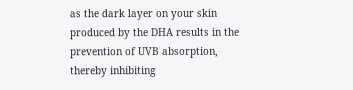as the dark layer on your skin produced by the DHA results in the prevention of UVB absorption, thereby inhibiting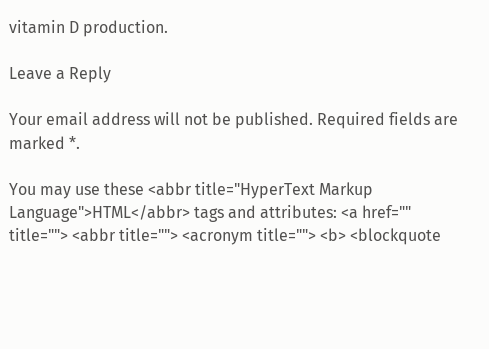vitamin D production.

Leave a Reply

Your email address will not be published. Required fields are marked *.

You may use these <abbr title="HyperText Markup Language">HTML</abbr> tags and attributes: <a href="" title=""> <abbr title=""> <acronym title=""> <b> <blockquote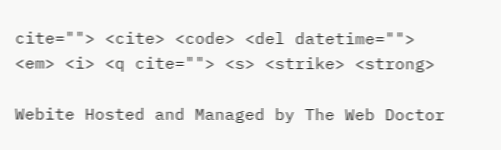cite=""> <cite> <code> <del datetime=""> <em> <i> <q cite=""> <s> <strike> <strong>

Webite Hosted and Managed by The Web Doctor